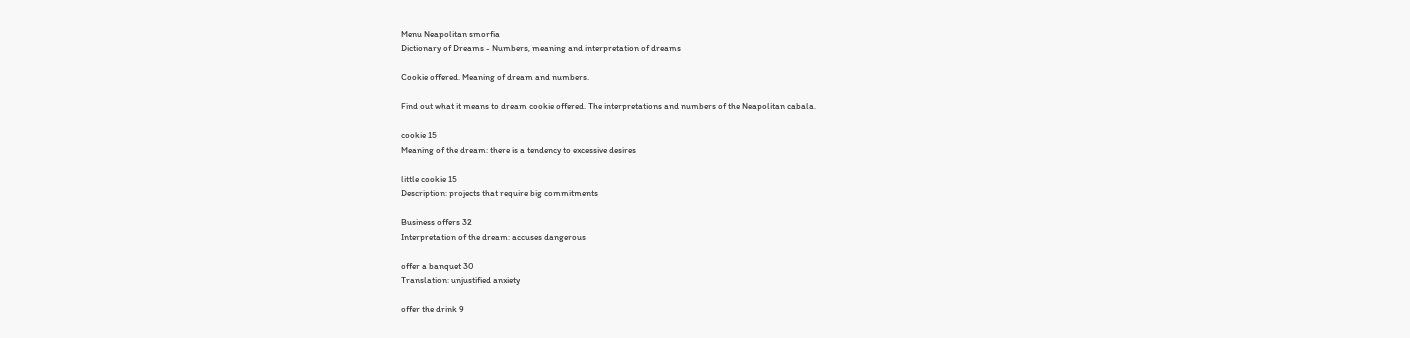Menu Neapolitan smorfia
Dictionary of Dreams - Numbers, meaning and interpretation of dreams

Cookie offered. Meaning of dream and numbers.

Find out what it means to dream cookie offered. The interpretations and numbers of the Neapolitan cabala.

cookie 15
Meaning of the dream: there is a tendency to excessive desires

little cookie 15
Description: projects that require big commitments

Business offers 32
Interpretation of the dream: accuses dangerous

offer a banquet 30
Translation: unjustified anxiety

offer the drink 9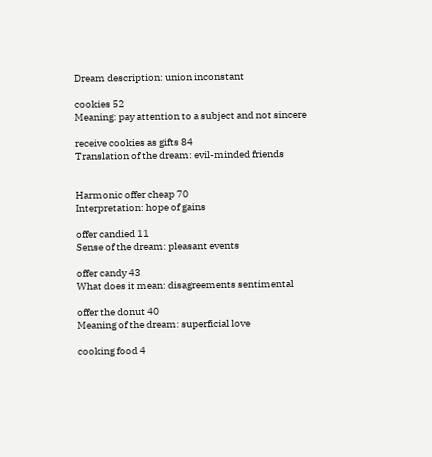Dream description: union inconstant

cookies 52
Meaning: pay attention to a subject and not sincere

receive cookies as gifts 84
Translation of the dream: evil-minded friends


Harmonic offer cheap 70
Interpretation: hope of gains

offer candied 11
Sense of the dream: pleasant events

offer candy 43
What does it mean: disagreements sentimental

offer the donut 40
Meaning of the dream: superficial love

cooking food 4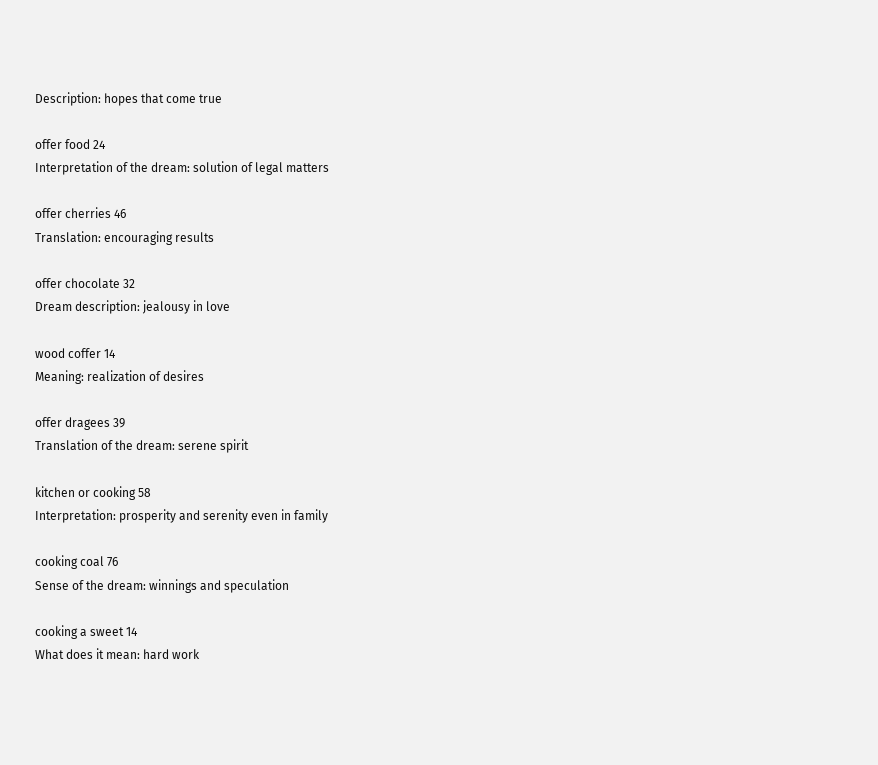Description: hopes that come true

offer food 24
Interpretation of the dream: solution of legal matters

offer cherries 46
Translation: encouraging results

offer chocolate 32
Dream description: jealousy in love

wood coffer 14
Meaning: realization of desires

offer dragees 39
Translation of the dream: serene spirit

kitchen or cooking 58
Interpretation: prosperity and serenity even in family

cooking coal 76
Sense of the dream: winnings and speculation

cooking a sweet 14
What does it mean: hard work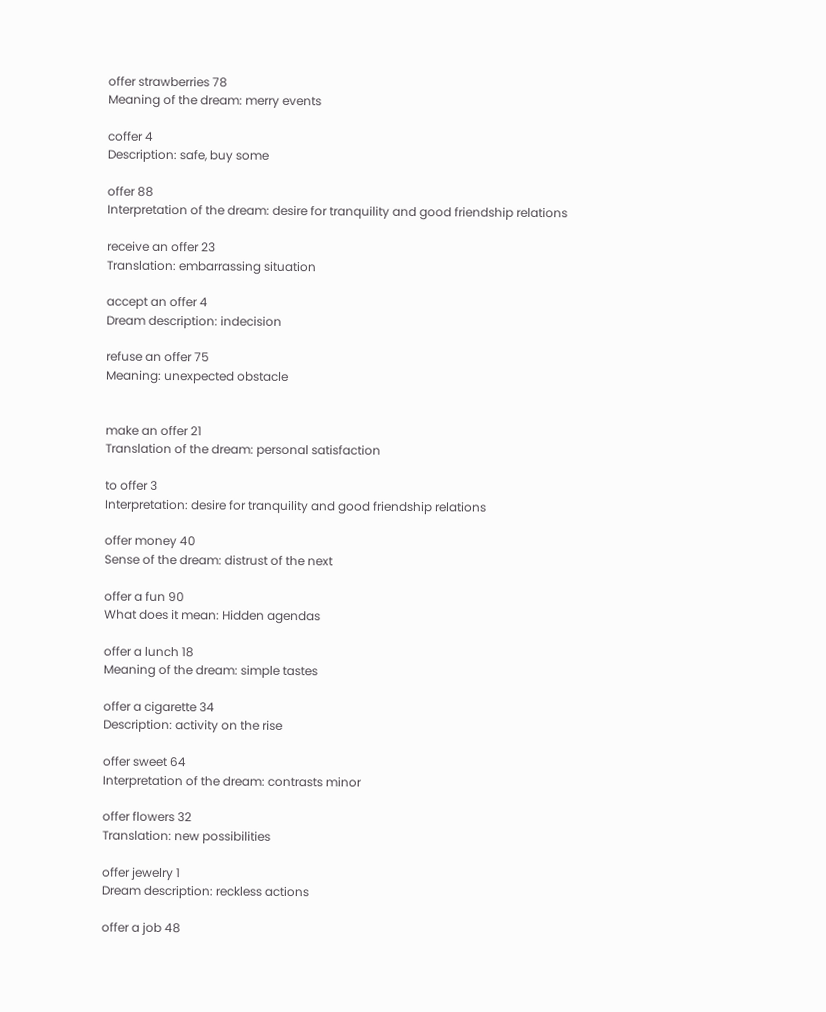offer strawberries 78
Meaning of the dream: merry events

coffer 4
Description: safe, buy some

offer 88
Interpretation of the dream: desire for tranquility and good friendship relations

receive an offer 23
Translation: embarrassing situation

accept an offer 4
Dream description: indecision

refuse an offer 75
Meaning: unexpected obstacle


make an offer 21
Translation of the dream: personal satisfaction

to offer 3
Interpretation: desire for tranquility and good friendship relations

offer money 40
Sense of the dream: distrust of the next

offer a fun 90
What does it mean: Hidden agendas

offer a lunch 18
Meaning of the dream: simple tastes

offer a cigarette 34
Description: activity on the rise

offer sweet 64
Interpretation of the dream: contrasts minor

offer flowers 32
Translation: new possibilities

offer jewelry 1
Dream description: reckless actions

offer a job 48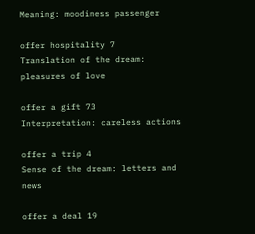Meaning: moodiness passenger

offer hospitality 7
Translation of the dream: pleasures of love

offer a gift 73
Interpretation: careless actions

offer a trip 4
Sense of the dream: letters and news

offer a deal 19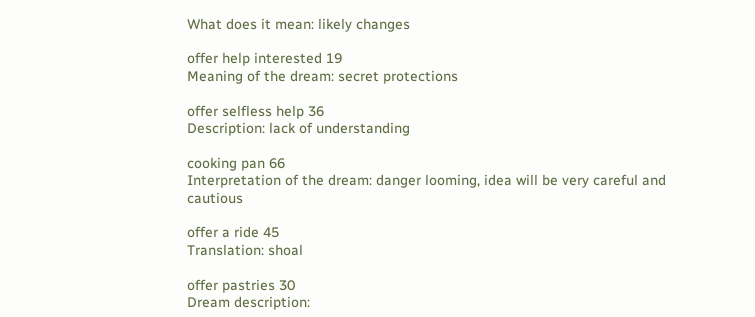What does it mean: likely changes

offer help interested 19
Meaning of the dream: secret protections

offer selfless help 36
Description: lack of understanding

cooking pan 66
Interpretation of the dream: danger looming, idea will be very careful and cautious

offer a ride 45
Translation: shoal

offer pastries 30
Dream description: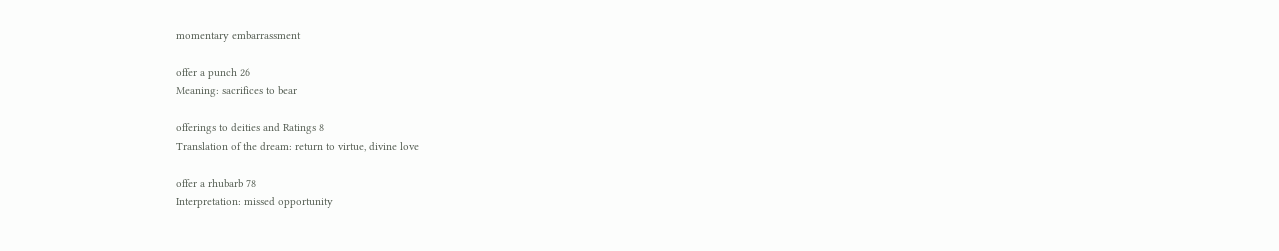momentary embarrassment

offer a punch 26
Meaning: sacrifices to bear

offerings to deities and Ratings 8
Translation of the dream: return to virtue, divine love

offer a rhubarb 78
Interpretation: missed opportunity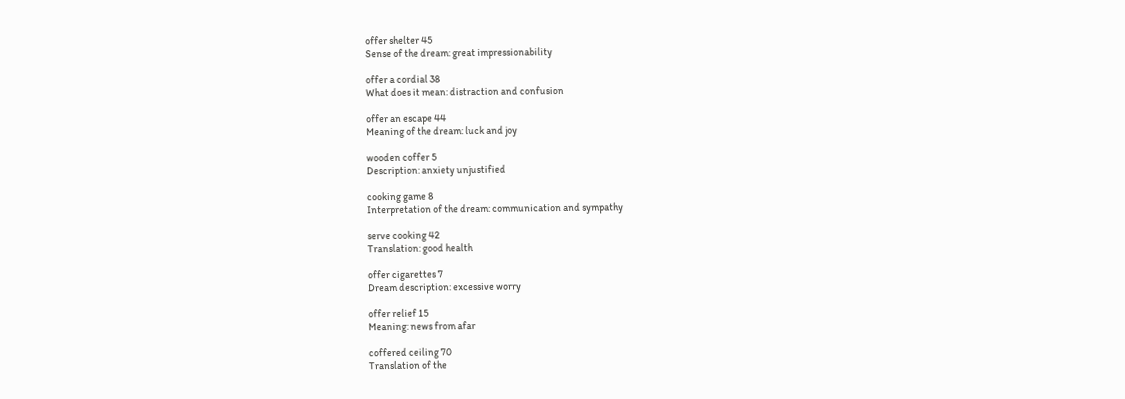offer shelter 45
Sense of the dream: great impressionability

offer a cordial 38
What does it mean: distraction and confusion

offer an escape 44
Meaning of the dream: luck and joy

wooden coffer 5
Description: anxiety unjustified

cooking game 8
Interpretation of the dream: communication and sympathy

serve cooking 42
Translation: good health

offer cigarettes 7
Dream description: excessive worry

offer relief 15
Meaning: news from afar

coffered ceiling 70
Translation of the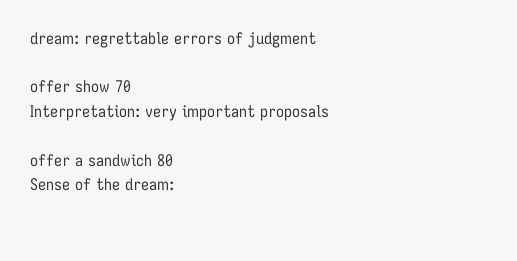dream: regrettable errors of judgment

offer show 70
Interpretation: very important proposals

offer a sandwich 80
Sense of the dream: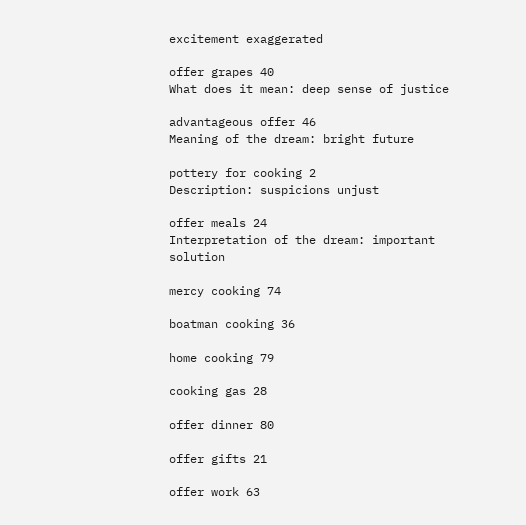excitement exaggerated

offer grapes 40
What does it mean: deep sense of justice

advantageous offer 46
Meaning of the dream: bright future

pottery for cooking 2
Description: suspicions unjust

offer meals 24
Interpretation of the dream: important solution

mercy cooking 74

boatman cooking 36

home cooking 79

cooking gas 28

offer dinner 80

offer gifts 21

offer work 63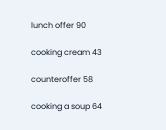lunch offer 90

cooking cream 43

counteroffer 58

cooking a soup 64